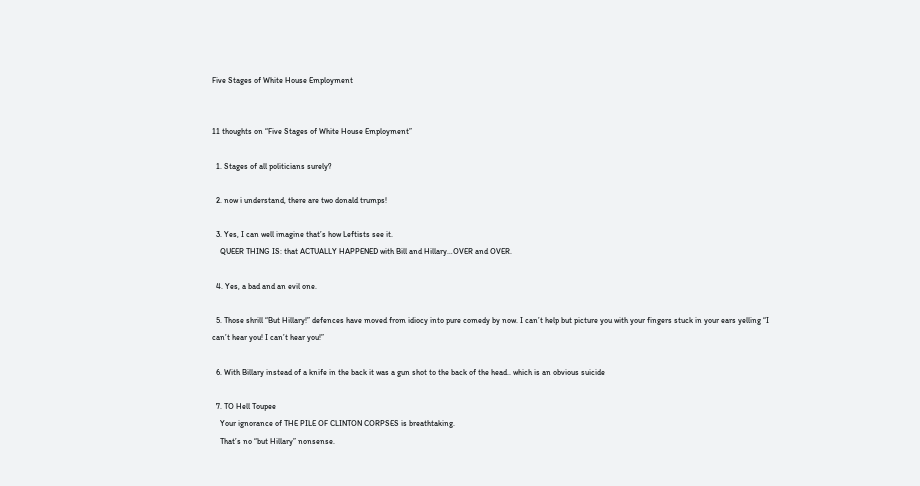Five Stages of White House Employment


11 thoughts on “Five Stages of White House Employment”

  1. Stages of all politicians surely?

  2. now i understand, there are two donald trumps!

  3. Yes, I can well imagine that’s how Leftists see it.
    QUEER THING IS: that ACTUALLY HAPPENED with Bill and Hillary…OVER and OVER.

  4. Yes, a bad and an evil one.

  5. Those shrill “But Hillary!” defences have moved from idiocy into pure comedy by now. I can’t help but picture you with your fingers stuck in your ears yelling “I can’t hear you! I can’t hear you!”

  6. With Billary instead of a knife in the back it was a gun shot to the back of the head.. which is an obvious suicide

  7. TO Hell Toupee
    Your ignorance of THE PILE OF CLINTON CORPSES is breathtaking.
    That’s no “but Hillary” nonsense.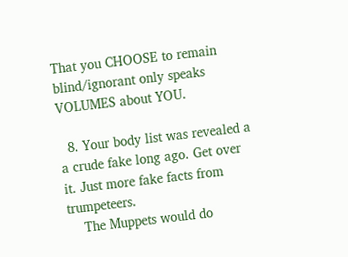That you CHOOSE to remain blind/ignorant only speaks VOLUMES about YOU.

  8. Your body list was revealed a a crude fake long ago. Get over it. Just more fake facts from trumpeteers.
    The Muppets would do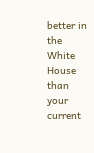better in the White House than your current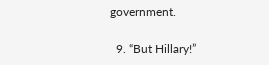government.

  9. “But Hillary!”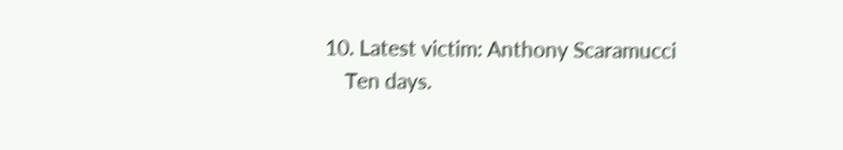10. Latest victim: Anthony Scaramucci
    Ten days.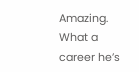Amazing. What a career he’s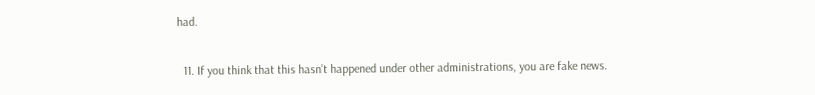had.

  11. If you think that this hasn’t happened under other administrations, you are fake news.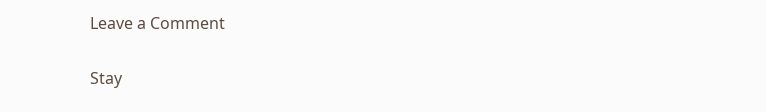Leave a Comment

Stay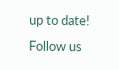up to date! Follow us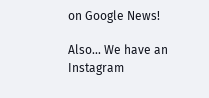on Google News!

Also... We have an Instagram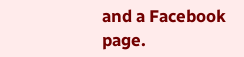and a Facebook page.